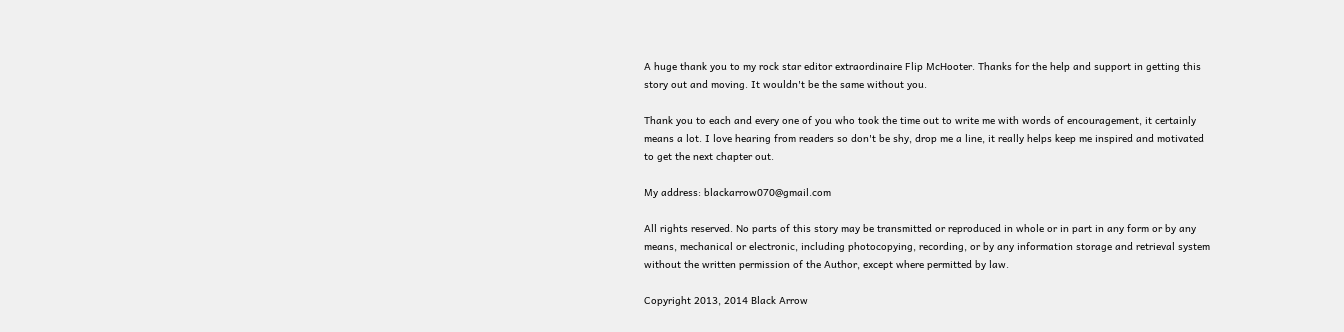A huge thank you to my rock star editor extraordinaire Flip McHooter. Thanks for the help and support in getting this story out and moving. It wouldn't be the same without you.

Thank you to each and every one of you who took the time out to write me with words of encouragement, it certainly means a lot. I love hearing from readers so don't be shy, drop me a line, it really helps keep me inspired and motivated to get the next chapter out.

My address: blackarrow070@gmail.com

All rights reserved. No parts of this story may be transmitted or reproduced in whole or in part in any form or by any means, mechanical or electronic, including photocopying, recording, or by any information storage and retrieval system without the written permission of the Author, except where permitted by law.

Copyright 2013, 2014 Black Arrow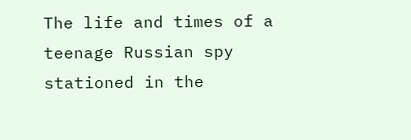The life and times of a teenage Russian spy stationed in the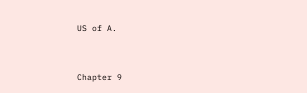US of A.


Chapter 9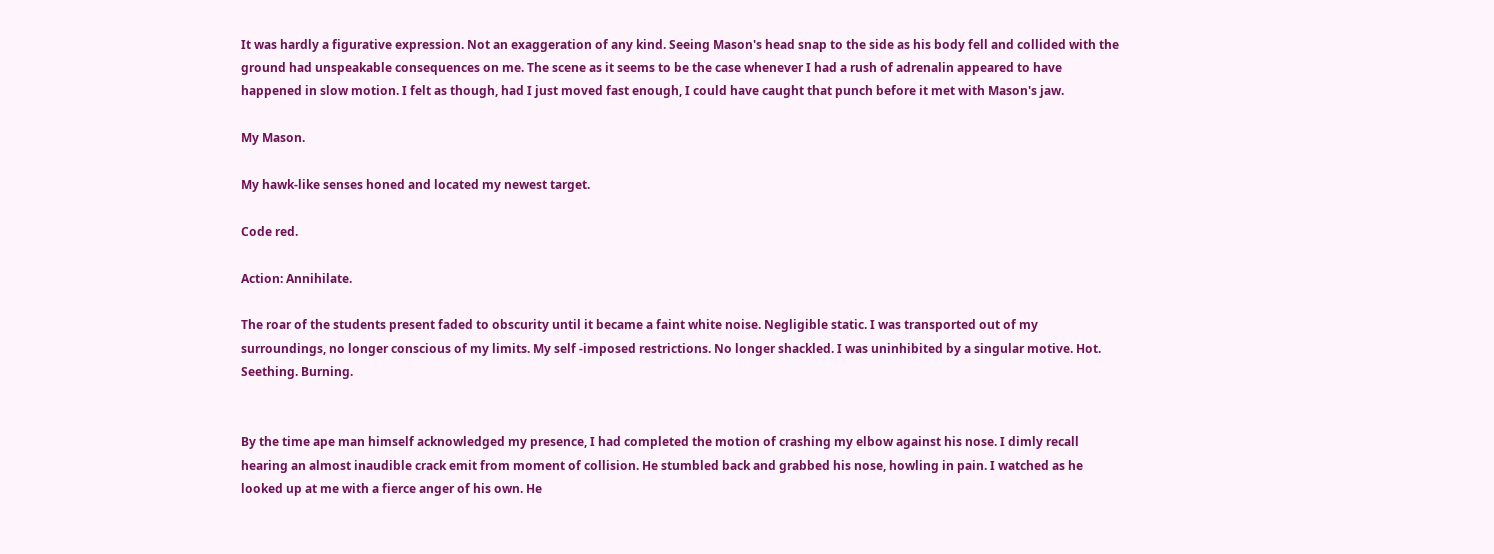It was hardly a figurative expression. Not an exaggeration of any kind. Seeing Mason's head snap to the side as his body fell and collided with the ground had unspeakable consequences on me. The scene as it seems to be the case whenever I had a rush of adrenalin appeared to have happened in slow motion. I felt as though, had I just moved fast enough, I could have caught that punch before it met with Mason's jaw.

My Mason.

My hawk-like senses honed and located my newest target.

Code red.

Action: Annihilate.

The roar of the students present faded to obscurity until it became a faint white noise. Negligible static. I was transported out of my surroundings, no longer conscious of my limits. My self -imposed restrictions. No longer shackled. I was uninhibited by a singular motive. Hot. Seething. Burning.


By the time ape man himself acknowledged my presence, I had completed the motion of crashing my elbow against his nose. I dimly recall hearing an almost inaudible crack emit from moment of collision. He stumbled back and grabbed his nose, howling in pain. I watched as he looked up at me with a fierce anger of his own. He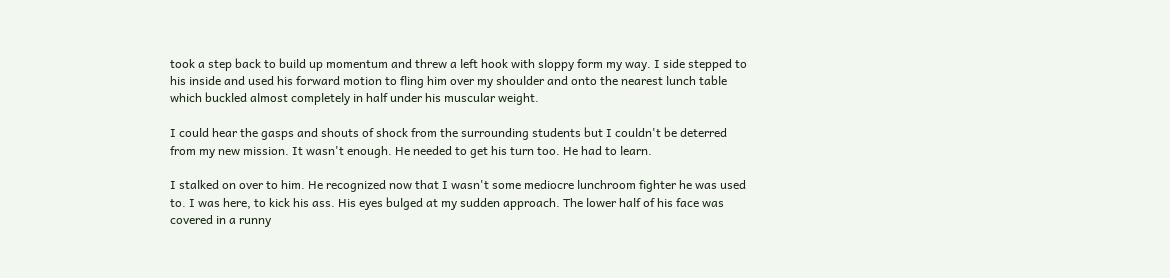took a step back to build up momentum and threw a left hook with sloppy form my way. I side stepped to his inside and used his forward motion to fling him over my shoulder and onto the nearest lunch table which buckled almost completely in half under his muscular weight.

I could hear the gasps and shouts of shock from the surrounding students but I couldn't be deterred from my new mission. It wasn't enough. He needed to get his turn too. He had to learn.

I stalked on over to him. He recognized now that I wasn't some mediocre lunchroom fighter he was used to. I was here, to kick his ass. His eyes bulged at my sudden approach. The lower half of his face was covered in a runny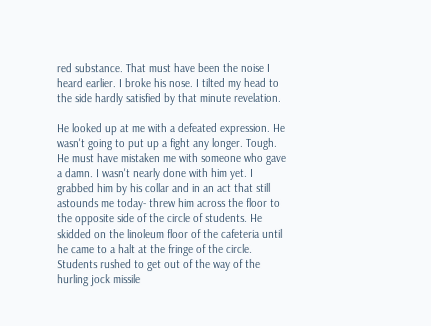red substance. That must have been the noise I heard earlier. I broke his nose. I tilted my head to the side hardly satisfied by that minute revelation.

He looked up at me with a defeated expression. He wasn't going to put up a fight any longer. Tough. He must have mistaken me with someone who gave a damn. I wasn't nearly done with him yet. I grabbed him by his collar and in an act that still astounds me today- threw him across the floor to the opposite side of the circle of students. He skidded on the linoleum floor of the cafeteria until he came to a halt at the fringe of the circle. Students rushed to get out of the way of the hurling jock missile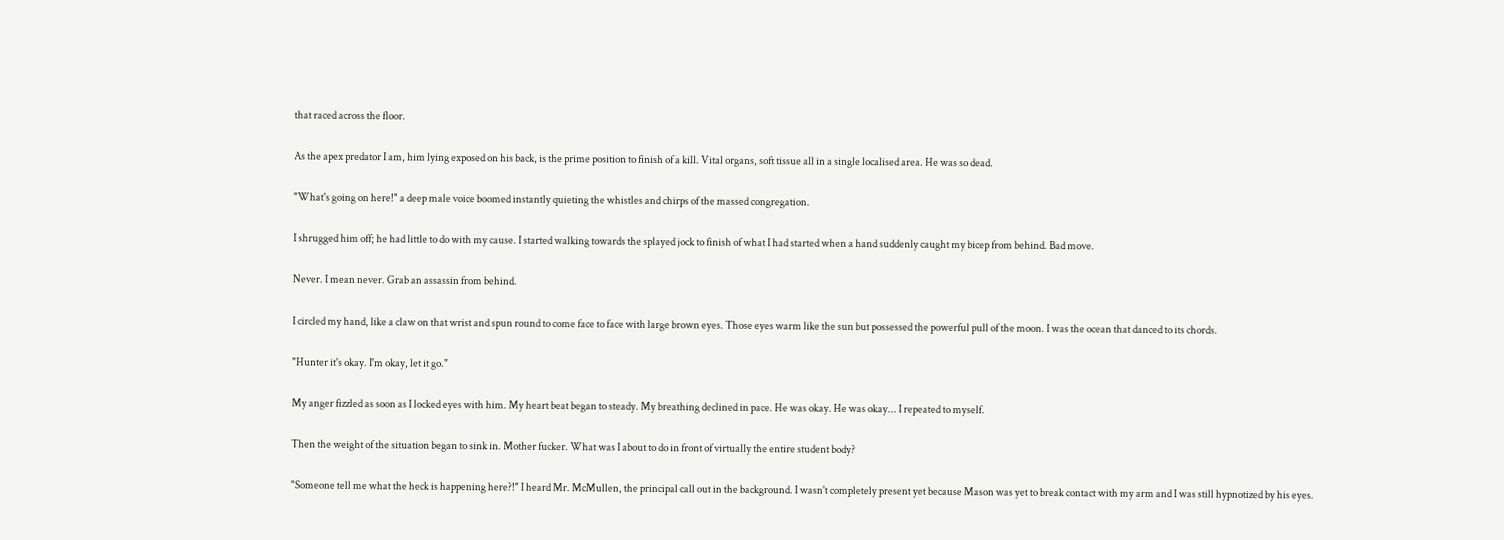that raced across the floor.

As the apex predator I am, him lying exposed on his back, is the prime position to finish of a kill. Vital organs, soft tissue all in a single localised area. He was so dead.

"What's going on here!" a deep male voice boomed instantly quieting the whistles and chirps of the massed congregation.

I shrugged him off; he had little to do with my cause. I started walking towards the splayed jock to finish of what I had started when a hand suddenly caught my bicep from behind. Bad move.

Never. I mean never. Grab an assassin from behind.

I circled my hand, like a claw on that wrist and spun round to come face to face with large brown eyes. Those eyes warm like the sun but possessed the powerful pull of the moon. I was the ocean that danced to its chords.

"Hunter it's okay. I'm okay, let it go."

My anger fizzled as soon as I locked eyes with him. My heart beat began to steady. My breathing declined in pace. He was okay. He was okay... I repeated to myself.

Then the weight of the situation began to sink in. Mother fucker. What was I about to do in front of virtually the entire student body?

"Someone tell me what the heck is happening here?!" I heard Mr. McMullen, the principal call out in the background. I wasn't completely present yet because Mason was yet to break contact with my arm and I was still hypnotized by his eyes.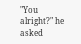"You alright?" he asked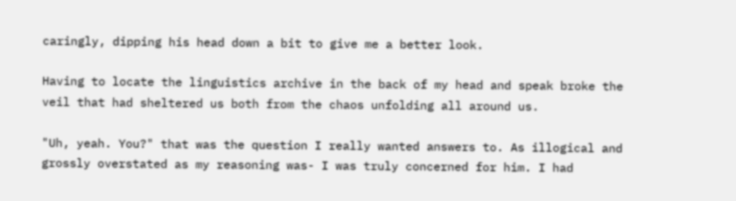caringly, dipping his head down a bit to give me a better look.

Having to locate the linguistics archive in the back of my head and speak broke the veil that had sheltered us both from the chaos unfolding all around us.

"Uh, yeah. You?" that was the question I really wanted answers to. As illogical and grossly overstated as my reasoning was- I was truly concerned for him. I had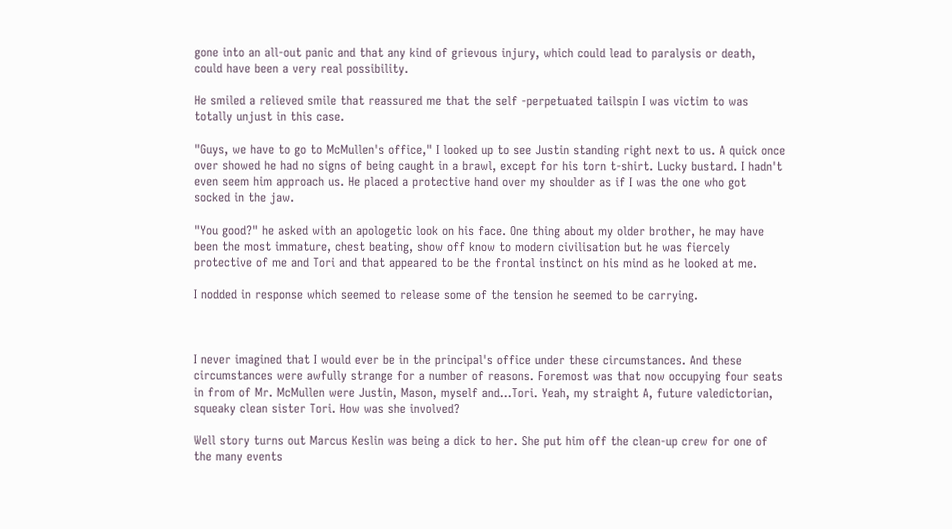gone into an all-out panic and that any kind of grievous injury, which could lead to paralysis or death, could have been a very real possibility.

He smiled a relieved smile that reassured me that the self -perpetuated tailspin I was victim to was totally unjust in this case.

"Guys, we have to go to McMullen's office," I looked up to see Justin standing right next to us. A quick once over showed he had no signs of being caught in a brawl, except for his torn t-shirt. Lucky bustard. I hadn't even seem him approach us. He placed a protective hand over my shoulder as if I was the one who got socked in the jaw.

"You good?" he asked with an apologetic look on his face. One thing about my older brother, he may have been the most immature, chest beating, show off know to modern civilisation but he was fiercely protective of me and Tori and that appeared to be the frontal instinct on his mind as he looked at me.

I nodded in response which seemed to release some of the tension he seemed to be carrying.



I never imagined that I would ever be in the principal's office under these circumstances. And these circumstances were awfully strange for a number of reasons. Foremost was that now occupying four seats in from of Mr. McMullen were Justin, Mason, myself and...Tori. Yeah, my straight A, future valedictorian, squeaky clean sister Tori. How was she involved?

Well story turns out Marcus Keslin was being a dick to her. She put him off the clean-up crew for one of the many events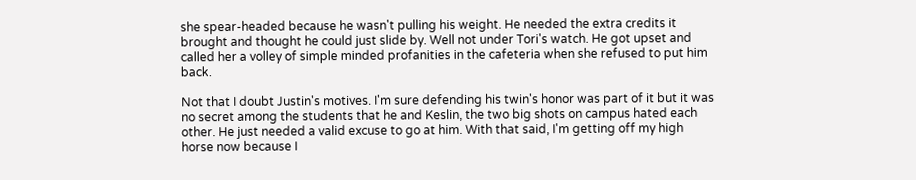she spear-headed because he wasn't pulling his weight. He needed the extra credits it brought and thought he could just slide by. Well not under Tori's watch. He got upset and called her a volley of simple minded profanities in the cafeteria when she refused to put him back.

Not that I doubt Justin's motives. I'm sure defending his twin's honor was part of it but it was no secret among the students that he and Keslin, the two big shots on campus hated each other. He just needed a valid excuse to go at him. With that said, I'm getting off my high horse now because I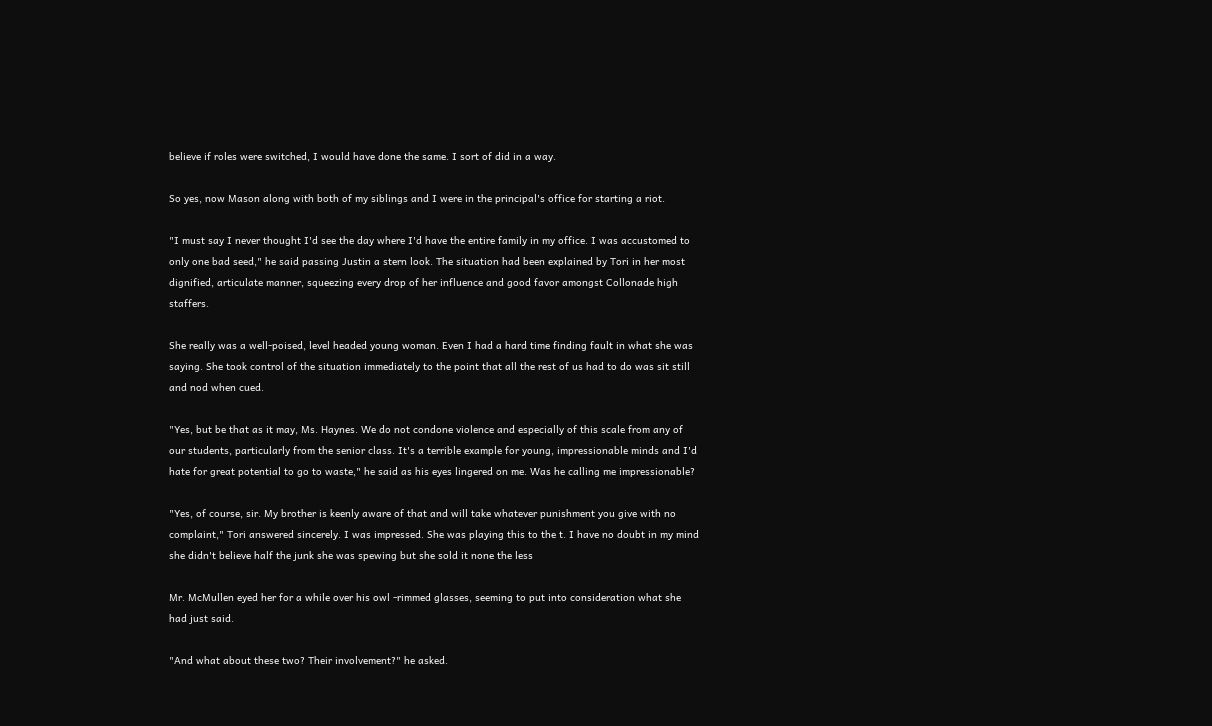believe if roles were switched, I would have done the same. I sort of did in a way.

So yes, now Mason along with both of my siblings and I were in the principal's office for starting a riot.

"I must say I never thought I'd see the day where I'd have the entire family in my office. I was accustomed to only one bad seed," he said passing Justin a stern look. The situation had been explained by Tori in her most dignified, articulate manner, squeezing every drop of her influence and good favor amongst Collonade high staffers.

She really was a well-poised, level headed young woman. Even I had a hard time finding fault in what she was saying. She took control of the situation immediately to the point that all the rest of us had to do was sit still and nod when cued.

"Yes, but be that as it may, Ms. Haynes. We do not condone violence and especially of this scale from any of our students, particularly from the senior class. It's a terrible example for young, impressionable minds and I'd hate for great potential to go to waste," he said as his eyes lingered on me. Was he calling me impressionable?

"Yes, of course, sir. My brother is keenly aware of that and will take whatever punishment you give with no complaint," Tori answered sincerely. I was impressed. She was playing this to the t. I have no doubt in my mind she didn't believe half the junk she was spewing but she sold it none the less

Mr. McMullen eyed her for a while over his owl -rimmed glasses, seeming to put into consideration what she had just said.

"And what about these two? Their involvement?" he asked.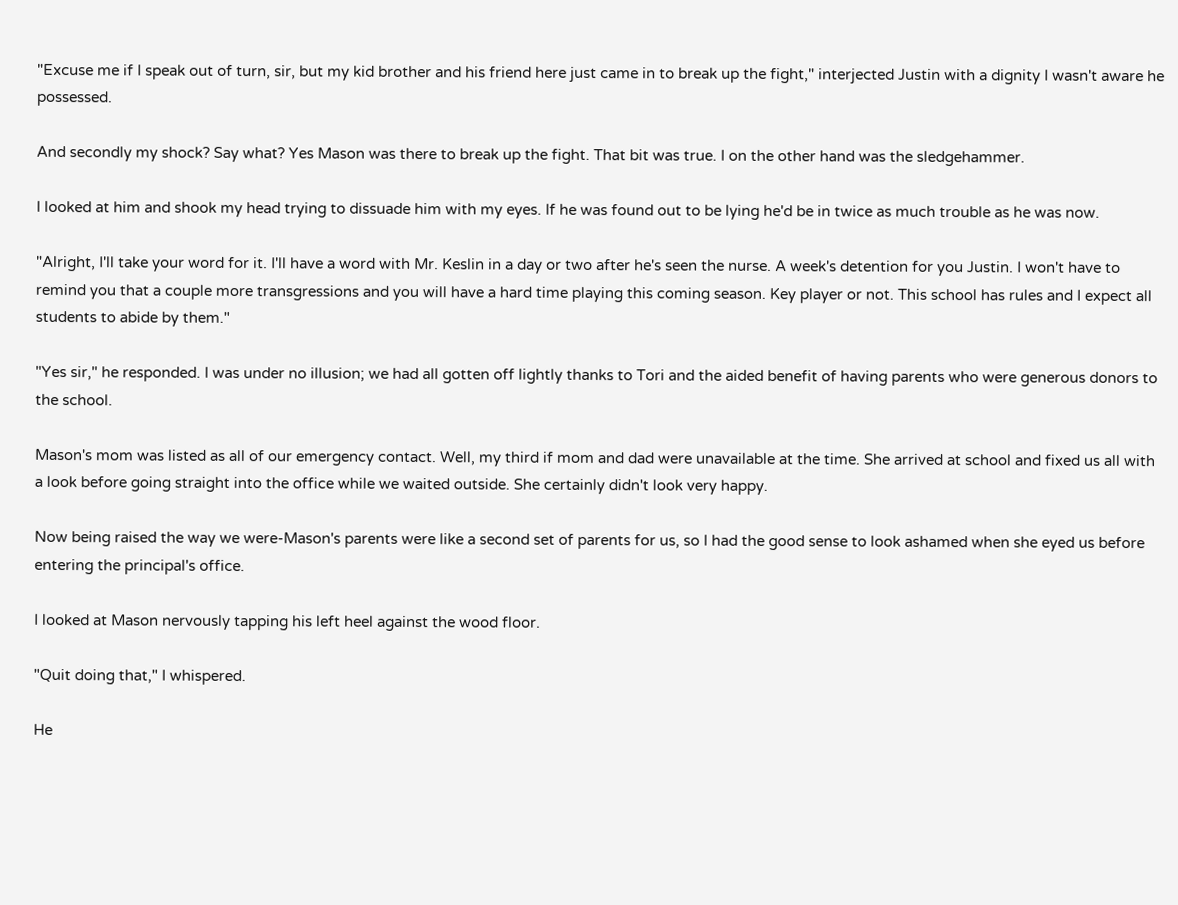"Excuse me if I speak out of turn, sir, but my kid brother and his friend here just came in to break up the fight," interjected Justin with a dignity I wasn't aware he possessed.

And secondly my shock? Say what? Yes Mason was there to break up the fight. That bit was true. I on the other hand was the sledgehammer.

I looked at him and shook my head trying to dissuade him with my eyes. If he was found out to be lying he'd be in twice as much trouble as he was now.

"Alright, I'll take your word for it. I'll have a word with Mr. Keslin in a day or two after he's seen the nurse. A week's detention for you Justin. I won't have to remind you that a couple more transgressions and you will have a hard time playing this coming season. Key player or not. This school has rules and I expect all students to abide by them."

"Yes sir," he responded. I was under no illusion; we had all gotten off lightly thanks to Tori and the aided benefit of having parents who were generous donors to the school.

Mason's mom was listed as all of our emergency contact. Well, my third if mom and dad were unavailable at the time. She arrived at school and fixed us all with a look before going straight into the office while we waited outside. She certainly didn't look very happy.

Now being raised the way we were-Mason's parents were like a second set of parents for us, so I had the good sense to look ashamed when she eyed us before entering the principal's office.

I looked at Mason nervously tapping his left heel against the wood floor.

"Quit doing that," I whispered.

He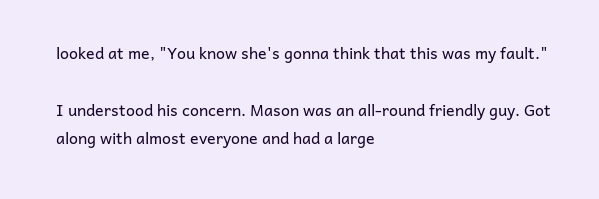looked at me, "You know she's gonna think that this was my fault."

I understood his concern. Mason was an all-round friendly guy. Got along with almost everyone and had a large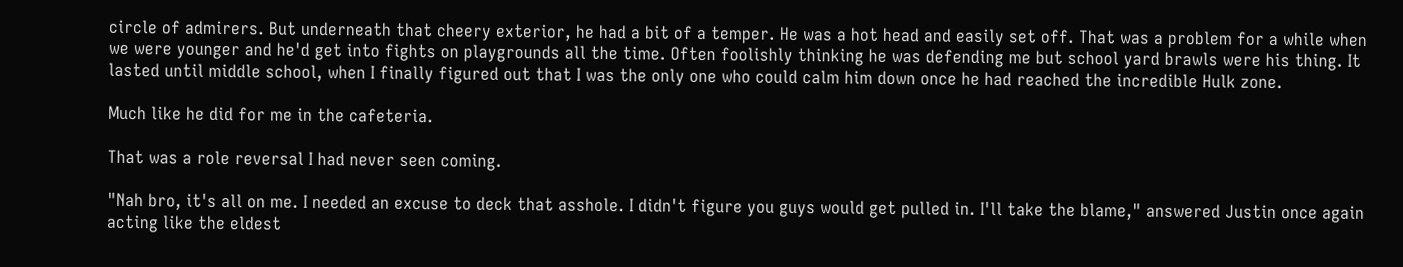circle of admirers. But underneath that cheery exterior, he had a bit of a temper. He was a hot head and easily set off. That was a problem for a while when we were younger and he'd get into fights on playgrounds all the time. Often foolishly thinking he was defending me but school yard brawls were his thing. It lasted until middle school, when I finally figured out that I was the only one who could calm him down once he had reached the incredible Hulk zone.

Much like he did for me in the cafeteria.

That was a role reversal I had never seen coming.

"Nah bro, it's all on me. I needed an excuse to deck that asshole. I didn't figure you guys would get pulled in. I'll take the blame," answered Justin once again acting like the eldest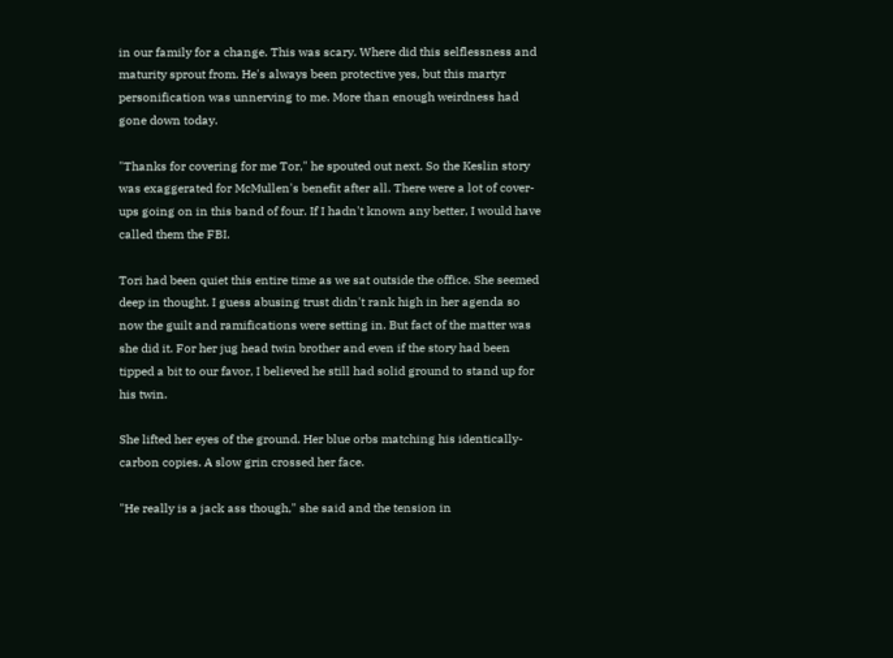in our family for a change. This was scary. Where did this selflessness and maturity sprout from. He's always been protective yes, but this martyr personification was unnerving to me. More than enough weirdness had gone down today.

"Thanks for covering for me Tor," he spouted out next. So the Keslin story was exaggerated for McMullen's benefit after all. There were a lot of cover-ups going on in this band of four. If I hadn't known any better, I would have called them the FBI.

Tori had been quiet this entire time as we sat outside the office. She seemed deep in thought. I guess abusing trust didn't rank high in her agenda so now the guilt and ramifications were setting in. But fact of the matter was she did it. For her jug head twin brother and even if the story had been tipped a bit to our favor, I believed he still had solid ground to stand up for his twin.

She lifted her eyes of the ground. Her blue orbs matching his identically- carbon copies. A slow grin crossed her face.

"He really is a jack ass though," she said and the tension in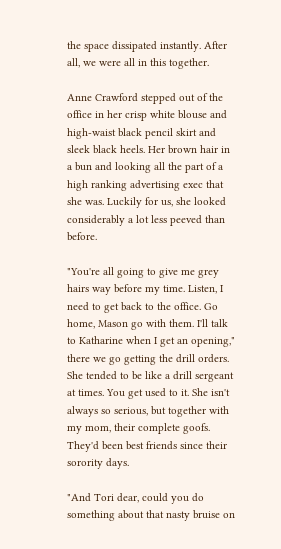the space dissipated instantly. After all, we were all in this together.

Anne Crawford stepped out of the office in her crisp white blouse and high-waist black pencil skirt and sleek black heels. Her brown hair in a bun and looking all the part of a high ranking advertising exec that she was. Luckily for us, she looked considerably a lot less peeved than before.

"You're all going to give me grey hairs way before my time. Listen, I need to get back to the office. Go home, Mason go with them. I'll talk to Katharine when I get an opening," there we go getting the drill orders. She tended to be like a drill sergeant at times. You get used to it. She isn't always so serious, but together with my mom, their complete goofs. They'd been best friends since their sorority days.

"And Tori dear, could you do something about that nasty bruise on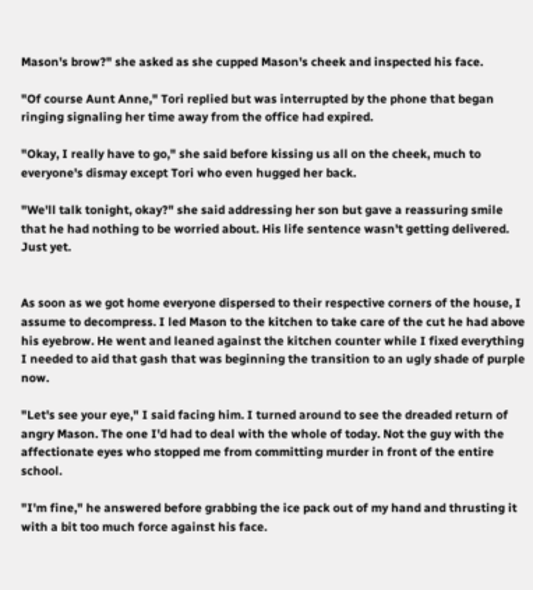Mason's brow?" she asked as she cupped Mason's cheek and inspected his face.

"Of course Aunt Anne," Tori replied but was interrupted by the phone that began ringing signaling her time away from the office had expired.

"Okay, I really have to go," she said before kissing us all on the cheek, much to everyone's dismay except Tori who even hugged her back.

"We'll talk tonight, okay?" she said addressing her son but gave a reassuring smile that he had nothing to be worried about. His life sentence wasn't getting delivered. Just yet.


As soon as we got home everyone dispersed to their respective corners of the house, I assume to decompress. I led Mason to the kitchen to take care of the cut he had above his eyebrow. He went and leaned against the kitchen counter while I fixed everything I needed to aid that gash that was beginning the transition to an ugly shade of purple now.

"Let's see your eye," I said facing him. I turned around to see the dreaded return of angry Mason. The one I'd had to deal with the whole of today. Not the guy with the affectionate eyes who stopped me from committing murder in front of the entire school.

"I'm fine," he answered before grabbing the ice pack out of my hand and thrusting it with a bit too much force against his face.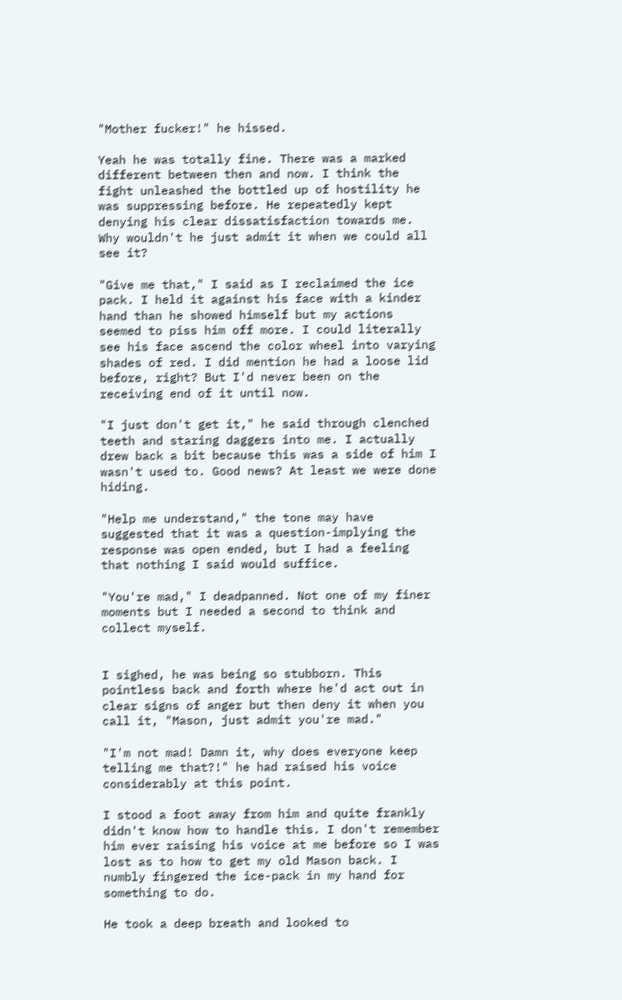"Mother fucker!" he hissed.

Yeah he was totally fine. There was a marked different between then and now. I think the fight unleashed the bottled up of hostility he was suppressing before. He repeatedly kept denying his clear dissatisfaction towards me. Why wouldn't he just admit it when we could all see it?

"Give me that," I said as I reclaimed the ice pack. I held it against his face with a kinder hand than he showed himself but my actions seemed to piss him off more. I could literally see his face ascend the color wheel into varying shades of red. I did mention he had a loose lid before, right? But I'd never been on the receiving end of it until now.

"I just don't get it," he said through clenched teeth and staring daggers into me. I actually drew back a bit because this was a side of him I wasn't used to. Good news? At least we were done hiding.

"Help me understand," the tone may have suggested that it was a question-implying the response was open ended, but I had a feeling that nothing I said would suffice.

"You're mad," I deadpanned. Not one of my finer moments but I needed a second to think and collect myself.


I sighed, he was being so stubborn. This pointless back and forth where he'd act out in clear signs of anger but then deny it when you call it, "Mason, just admit you're mad."

"I'm not mad! Damn it, why does everyone keep telling me that?!" he had raised his voice considerably at this point.

I stood a foot away from him and quite frankly didn't know how to handle this. I don't remember him ever raising his voice at me before so I was lost as to how to get my old Mason back. I numbly fingered the ice-pack in my hand for something to do.

He took a deep breath and looked to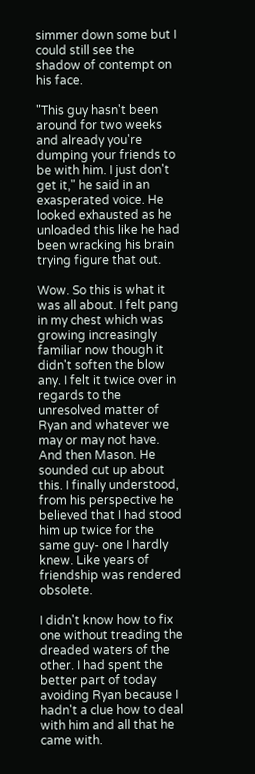simmer down some but I could still see the shadow of contempt on his face.

"This guy hasn't been around for two weeks and already you're dumping your friends to be with him. I just don't get it," he said in an exasperated voice. He looked exhausted as he unloaded this like he had been wracking his brain trying figure that out.

Wow. So this is what it was all about. I felt pang in my chest which was growing increasingly familiar now though it didn't soften the blow any. I felt it twice over in regards to the unresolved matter of Ryan and whatever we may or may not have. And then Mason. He sounded cut up about this. I finally understood, from his perspective he believed that I had stood him up twice for the same guy- one I hardly knew. Like years of friendship was rendered obsolete.

I didn't know how to fix one without treading the dreaded waters of the other. I had spent the better part of today avoiding Ryan because I hadn't a clue how to deal with him and all that he came with.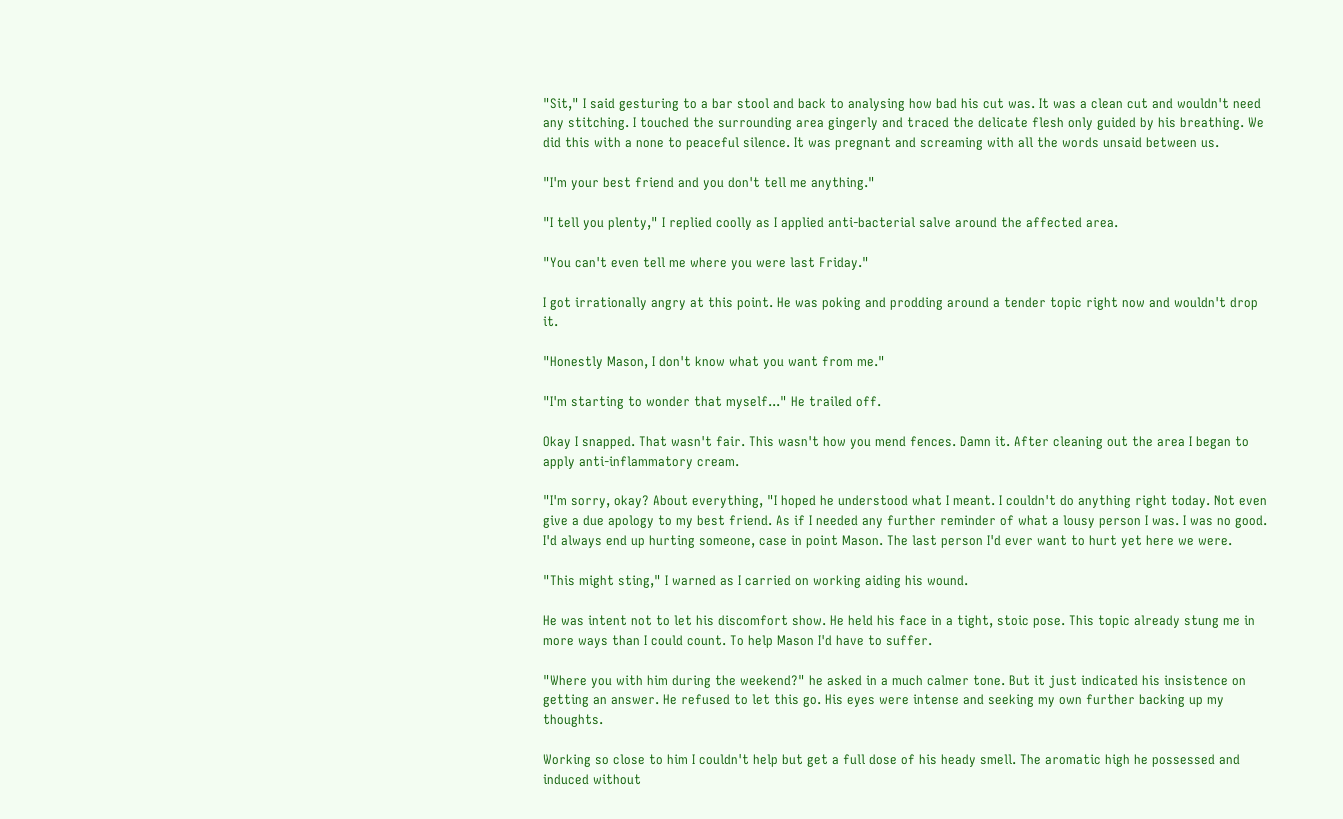"Sit," I said gesturing to a bar stool and back to analysing how bad his cut was. It was a clean cut and wouldn't need any stitching. I touched the surrounding area gingerly and traced the delicate flesh only guided by his breathing. We did this with a none to peaceful silence. It was pregnant and screaming with all the words unsaid between us.

"I'm your best friend and you don't tell me anything."

"I tell you plenty," I replied coolly as I applied anti-bacterial salve around the affected area.

"You can't even tell me where you were last Friday."

I got irrationally angry at this point. He was poking and prodding around a tender topic right now and wouldn't drop it.

"Honestly Mason, I don't know what you want from me."

"I'm starting to wonder that myself..." He trailed off.

Okay I snapped. That wasn't fair. This wasn't how you mend fences. Damn it. After cleaning out the area I began to apply anti-inflammatory cream.

"I'm sorry, okay? About everything, "I hoped he understood what I meant. I couldn't do anything right today. Not even give a due apology to my best friend. As if I needed any further reminder of what a lousy person I was. I was no good. I'd always end up hurting someone, case in point Mason. The last person I'd ever want to hurt yet here we were.

"This might sting," I warned as I carried on working aiding his wound.

He was intent not to let his discomfort show. He held his face in a tight, stoic pose. This topic already stung me in more ways than I could count. To help Mason I'd have to suffer.

"Where you with him during the weekend?" he asked in a much calmer tone. But it just indicated his insistence on getting an answer. He refused to let this go. His eyes were intense and seeking my own further backing up my thoughts.

Working so close to him I couldn't help but get a full dose of his heady smell. The aromatic high he possessed and induced without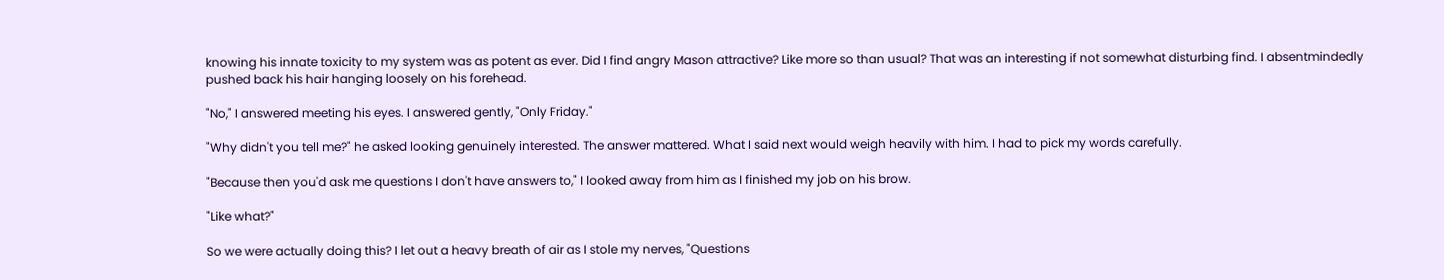knowing his innate toxicity to my system was as potent as ever. Did I find angry Mason attractive? Like more so than usual? That was an interesting if not somewhat disturbing find. I absentmindedly pushed back his hair hanging loosely on his forehead.

"No," I answered meeting his eyes. I answered gently, "Only Friday."

"Why didn't you tell me?" he asked looking genuinely interested. The answer mattered. What I said next would weigh heavily with him. I had to pick my words carefully.

"Because then you'd ask me questions I don't have answers to," I looked away from him as I finished my job on his brow.

"Like what?"

So we were actually doing this? I let out a heavy breath of air as I stole my nerves, "Questions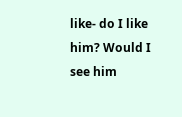like- do I like him? Would I see him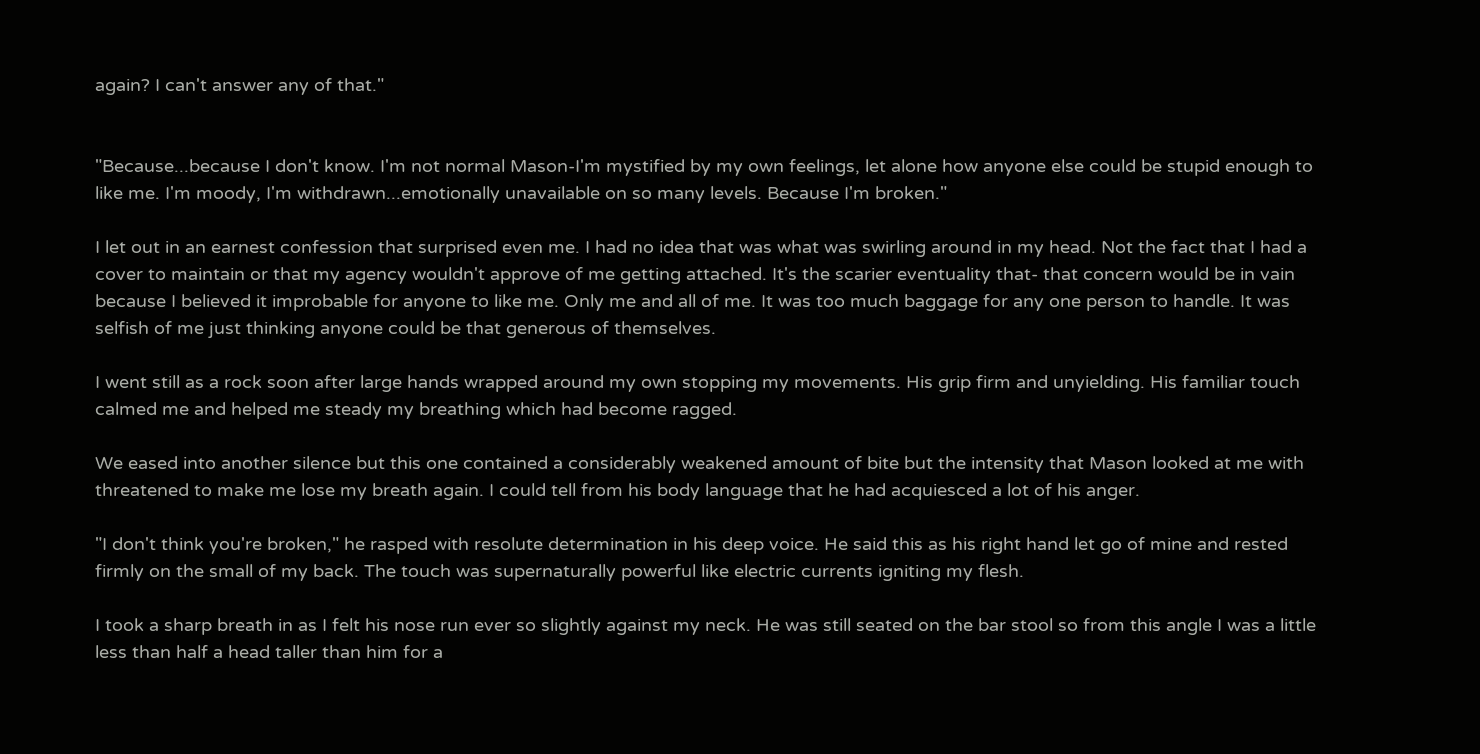again? I can't answer any of that."


"Because...because I don't know. I'm not normal Mason-I'm mystified by my own feelings, let alone how anyone else could be stupid enough to like me. I'm moody, I'm withdrawn...emotionally unavailable on so many levels. Because I'm broken."

I let out in an earnest confession that surprised even me. I had no idea that was what was swirling around in my head. Not the fact that I had a cover to maintain or that my agency wouldn't approve of me getting attached. It's the scarier eventuality that- that concern would be in vain because I believed it improbable for anyone to like me. Only me and all of me. It was too much baggage for any one person to handle. It was selfish of me just thinking anyone could be that generous of themselves.

I went still as a rock soon after large hands wrapped around my own stopping my movements. His grip firm and unyielding. His familiar touch calmed me and helped me steady my breathing which had become ragged.

We eased into another silence but this one contained a considerably weakened amount of bite but the intensity that Mason looked at me with threatened to make me lose my breath again. I could tell from his body language that he had acquiesced a lot of his anger.

"I don't think you're broken," he rasped with resolute determination in his deep voice. He said this as his right hand let go of mine and rested firmly on the small of my back. The touch was supernaturally powerful like electric currents igniting my flesh.

I took a sharp breath in as I felt his nose run ever so slightly against my neck. He was still seated on the bar stool so from this angle I was a little less than half a head taller than him for a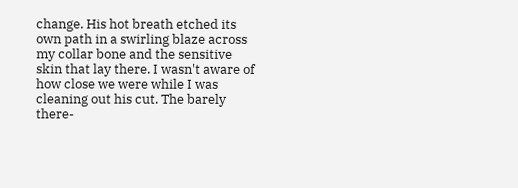change. His hot breath etched its own path in a swirling blaze across my collar bone and the sensitive skin that lay there. I wasn't aware of how close we were while I was cleaning out his cut. The barely there-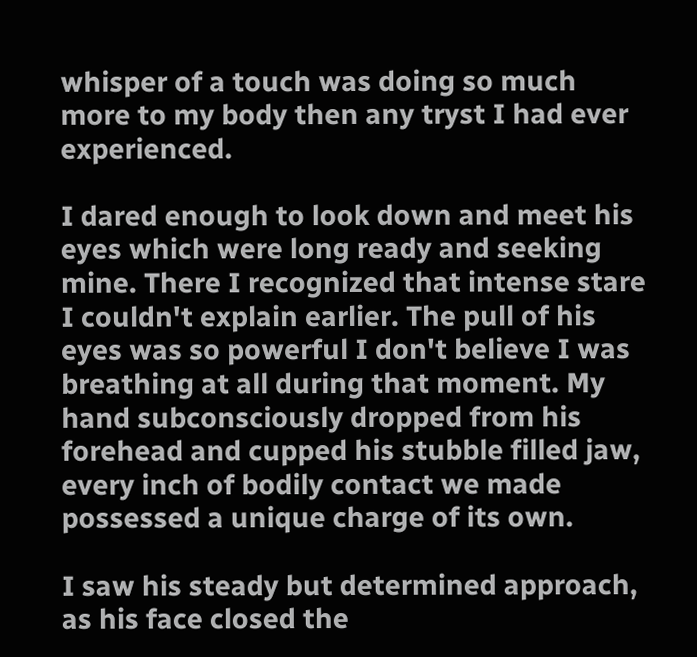whisper of a touch was doing so much more to my body then any tryst I had ever experienced.

I dared enough to look down and meet his eyes which were long ready and seeking mine. There I recognized that intense stare I couldn't explain earlier. The pull of his eyes was so powerful I don't believe I was breathing at all during that moment. My hand subconsciously dropped from his forehead and cupped his stubble filled jaw, every inch of bodily contact we made possessed a unique charge of its own.

I saw his steady but determined approach, as his face closed the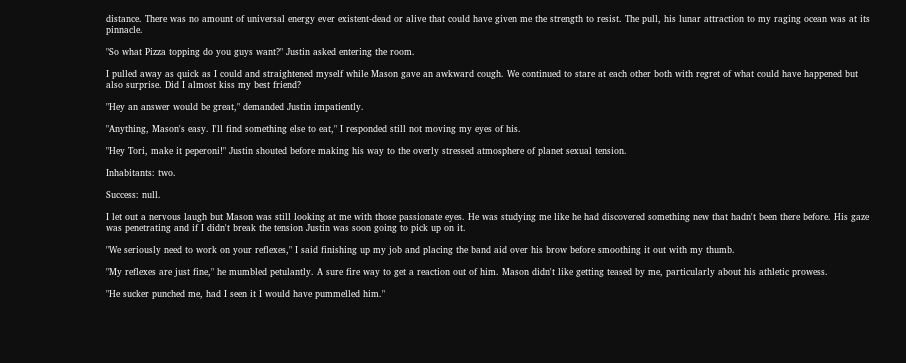distance. There was no amount of universal energy ever existent-dead or alive that could have given me the strength to resist. The pull, his lunar attraction to my raging ocean was at its pinnacle.

"So what Pizza topping do you guys want?" Justin asked entering the room.

I pulled away as quick as I could and straightened myself while Mason gave an awkward cough. We continued to stare at each other both with regret of what could have happened but also surprise. Did I almost kiss my best friend?

"Hey an answer would be great," demanded Justin impatiently.

"Anything, Mason's easy. I'll find something else to eat," I responded still not moving my eyes of his.

"Hey Tori, make it peperoni!" Justin shouted before making his way to the overly stressed atmosphere of planet sexual tension.

Inhabitants: two.

Success: null.

I let out a nervous laugh but Mason was still looking at me with those passionate eyes. He was studying me like he had discovered something new that hadn't been there before. His gaze was penetrating and if I didn't break the tension Justin was soon going to pick up on it.

"We seriously need to work on your reflexes," I said finishing up my job and placing the band aid over his brow before smoothing it out with my thumb.

"My reflexes are just fine," he mumbled petulantly. A sure fire way to get a reaction out of him. Mason didn't like getting teased by me, particularly about his athletic prowess.

"He sucker punched me, had I seen it I would have pummelled him."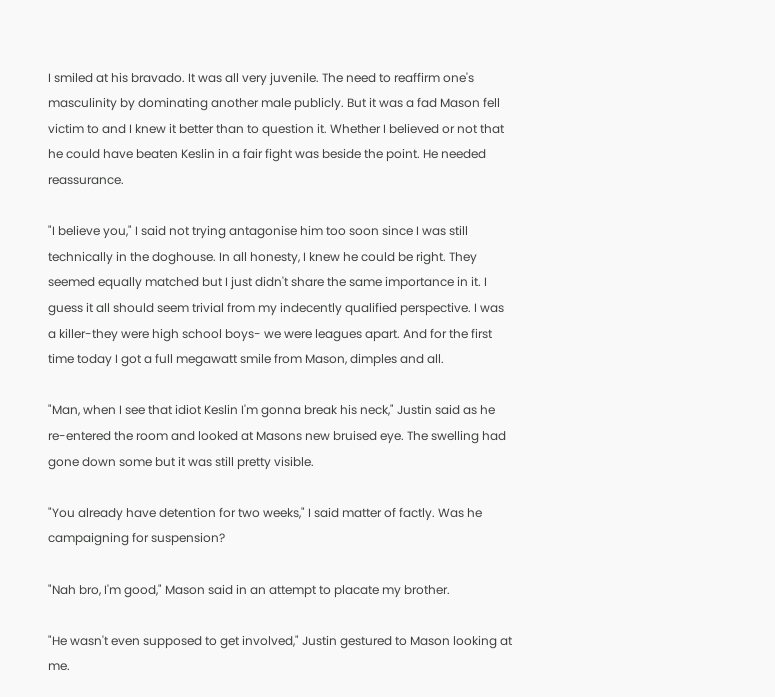I smiled at his bravado. It was all very juvenile. The need to reaffirm one's masculinity by dominating another male publicly. But it was a fad Mason fell victim to and I knew it better than to question it. Whether I believed or not that he could have beaten Keslin in a fair fight was beside the point. He needed reassurance.

"I believe you," I said not trying antagonise him too soon since I was still technically in the doghouse. In all honesty, I knew he could be right. They seemed equally matched but I just didn't share the same importance in it. I guess it all should seem trivial from my indecently qualified perspective. I was a killer-they were high school boys- we were leagues apart. And for the first time today I got a full megawatt smile from Mason, dimples and all.

"Man, when I see that idiot Keslin I'm gonna break his neck," Justin said as he re-entered the room and looked at Masons new bruised eye. The swelling had gone down some but it was still pretty visible.

"You already have detention for two weeks," I said matter of factly. Was he campaigning for suspension?

"Nah bro, I'm good," Mason said in an attempt to placate my brother.

"He wasn't even supposed to get involved," Justin gestured to Mason looking at me.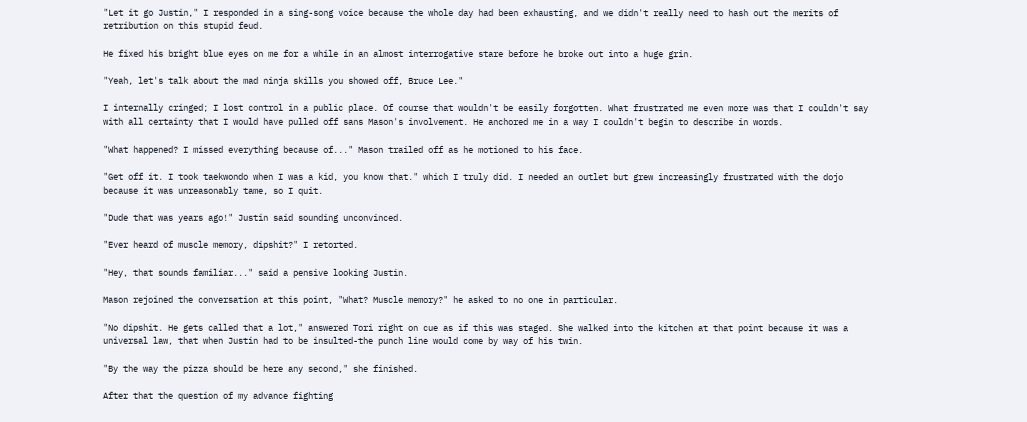"Let it go Justin," I responded in a sing-song voice because the whole day had been exhausting, and we didn't really need to hash out the merits of retribution on this stupid feud.

He fixed his bright blue eyes on me for a while in an almost interrogative stare before he broke out into a huge grin.

"Yeah, let's talk about the mad ninja skills you showed off, Bruce Lee."

I internally cringed; I lost control in a public place. Of course that wouldn't be easily forgotten. What frustrated me even more was that I couldn't say with all certainty that I would have pulled off sans Mason's involvement. He anchored me in a way I couldn't begin to describe in words.

"What happened? I missed everything because of..." Mason trailed off as he motioned to his face.

"Get off it. I took taekwondo when I was a kid, you know that." which I truly did. I needed an outlet but grew increasingly frustrated with the dojo because it was unreasonably tame, so I quit.

"Dude that was years ago!" Justin said sounding unconvinced.

"Ever heard of muscle memory, dipshit?" I retorted.

"Hey, that sounds familiar..." said a pensive looking Justin.

Mason rejoined the conversation at this point, "What? Muscle memory?" he asked to no one in particular.

"No dipshit. He gets called that a lot," answered Tori right on cue as if this was staged. She walked into the kitchen at that point because it was a universal law, that when Justin had to be insulted-the punch line would come by way of his twin.

"By the way the pizza should be here any second," she finished.

After that the question of my advance fighting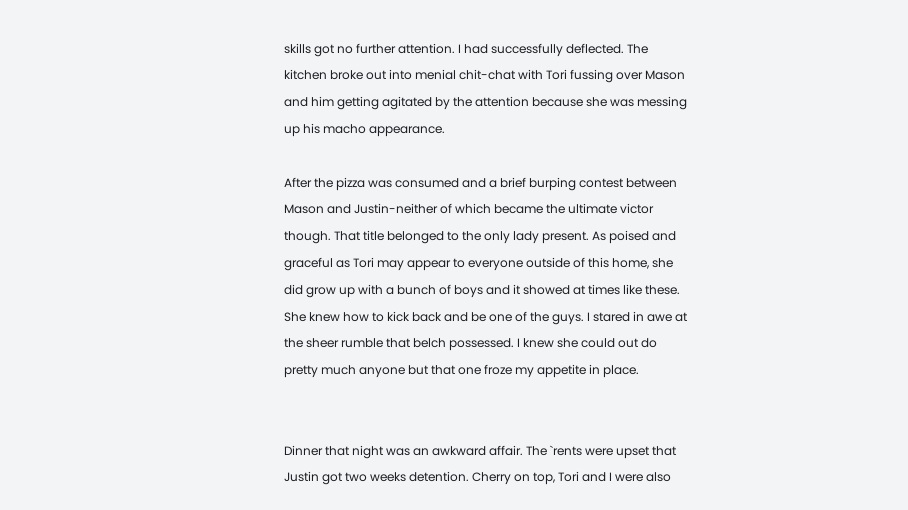skills got no further attention. I had successfully deflected. The kitchen broke out into menial chit-chat with Tori fussing over Mason and him getting agitated by the attention because she was messing up his macho appearance.

After the pizza was consumed and a brief burping contest between Mason and Justin-neither of which became the ultimate victor though. That title belonged to the only lady present. As poised and graceful as Tori may appear to everyone outside of this home, she did grow up with a bunch of boys and it showed at times like these. She knew how to kick back and be one of the guys. I stared in awe at the sheer rumble that belch possessed. I knew she could out do pretty much anyone but that one froze my appetite in place.


Dinner that night was an awkward affair. The `rents were upset that Justin got two weeks detention. Cherry on top, Tori and I were also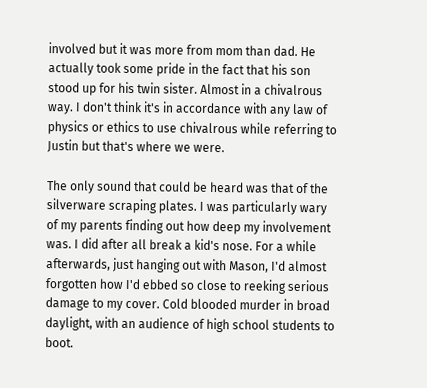involved but it was more from mom than dad. He actually took some pride in the fact that his son stood up for his twin sister. Almost in a chivalrous way. I don't think it's in accordance with any law of physics or ethics to use chivalrous while referring to Justin but that's where we were.

The only sound that could be heard was that of the silverware scraping plates. I was particularly wary of my parents finding out how deep my involvement was. I did after all break a kid's nose. For a while afterwards, just hanging out with Mason, I'd almost forgotten how I'd ebbed so close to reeking serious damage to my cover. Cold blooded murder in broad daylight, with an audience of high school students to boot.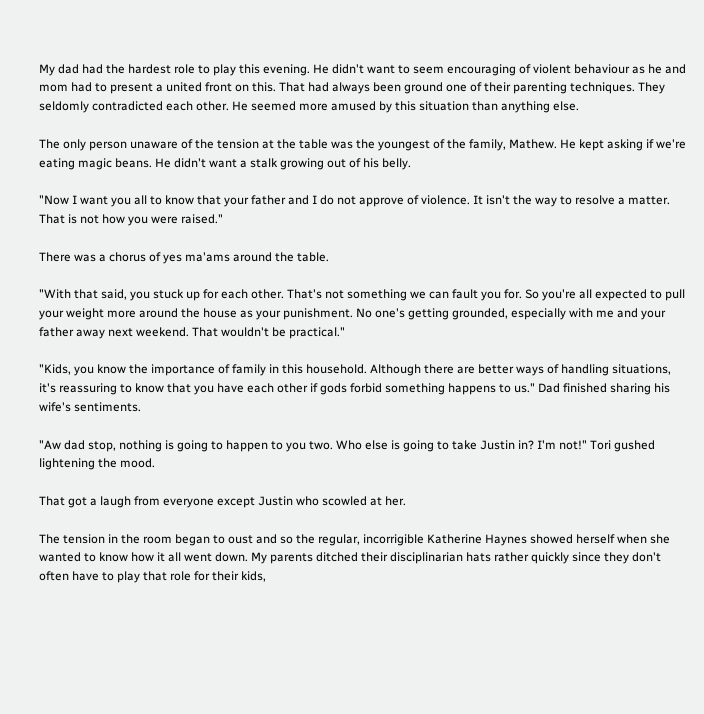My dad had the hardest role to play this evening. He didn't want to seem encouraging of violent behaviour as he and mom had to present a united front on this. That had always been ground one of their parenting techniques. They seldomly contradicted each other. He seemed more amused by this situation than anything else.

The only person unaware of the tension at the table was the youngest of the family, Mathew. He kept asking if we're eating magic beans. He didn't want a stalk growing out of his belly.

"Now I want you all to know that your father and I do not approve of violence. It isn't the way to resolve a matter. That is not how you were raised."

There was a chorus of yes ma'ams around the table.

"With that said, you stuck up for each other. That's not something we can fault you for. So you're all expected to pull your weight more around the house as your punishment. No one's getting grounded, especially with me and your father away next weekend. That wouldn't be practical."

"Kids, you know the importance of family in this household. Although there are better ways of handling situations, it's reassuring to know that you have each other if gods forbid something happens to us." Dad finished sharing his wife's sentiments.

"Aw dad stop, nothing is going to happen to you two. Who else is going to take Justin in? I'm not!" Tori gushed lightening the mood.

That got a laugh from everyone except Justin who scowled at her.

The tension in the room began to oust and so the regular, incorrigible Katherine Haynes showed herself when she wanted to know how it all went down. My parents ditched their disciplinarian hats rather quickly since they don't often have to play that role for their kids,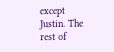except Justin. The rest of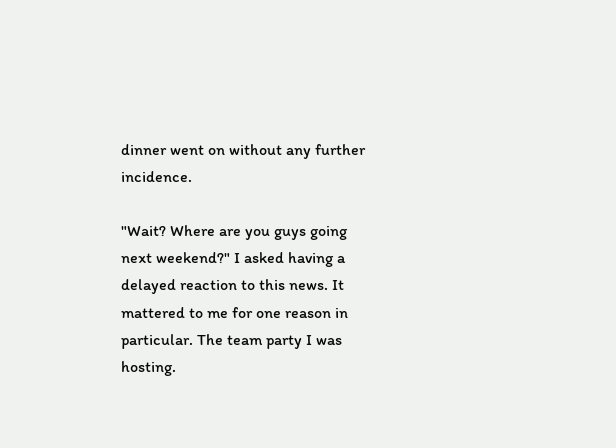dinner went on without any further incidence.

"Wait? Where are you guys going next weekend?" I asked having a delayed reaction to this news. It mattered to me for one reason in particular. The team party I was hosting.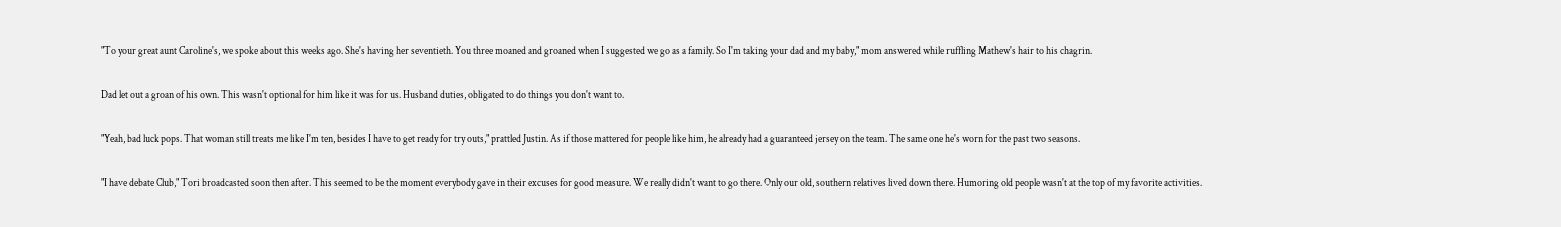"To your great aunt Caroline's, we spoke about this weeks ago. She's having her seventieth. You three moaned and groaned when I suggested we go as a family. So I'm taking your dad and my baby," mom answered while ruffling Mathew's hair to his chagrin.

Dad let out a groan of his own. This wasn't optional for him like it was for us. Husband duties, obligated to do things you don't want to.

"Yeah, bad luck pops. That woman still treats me like I'm ten, besides I have to get ready for try outs," prattled Justin. As if those mattered for people like him, he already had a guaranteed jersey on the team. The same one he's worn for the past two seasons.

"I have debate Club," Tori broadcasted soon then after. This seemed to be the moment everybody gave in their excuses for good measure. We really didn't want to go there. Only our old, southern relatives lived down there. Humoring old people wasn't at the top of my favorite activities.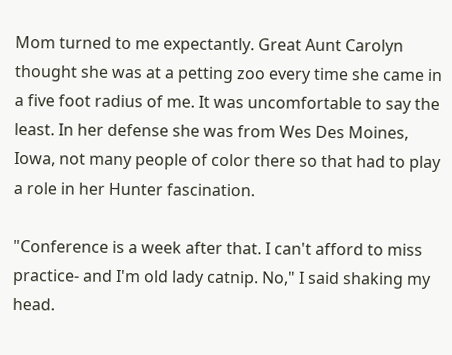Mom turned to me expectantly. Great Aunt Carolyn thought she was at a petting zoo every time she came in a five foot radius of me. It was uncomfortable to say the least. In her defense she was from Wes Des Moines, Iowa, not many people of color there so that had to play a role in her Hunter fascination.

"Conference is a week after that. I can't afford to miss practice- and I'm old lady catnip. No," I said shaking my head.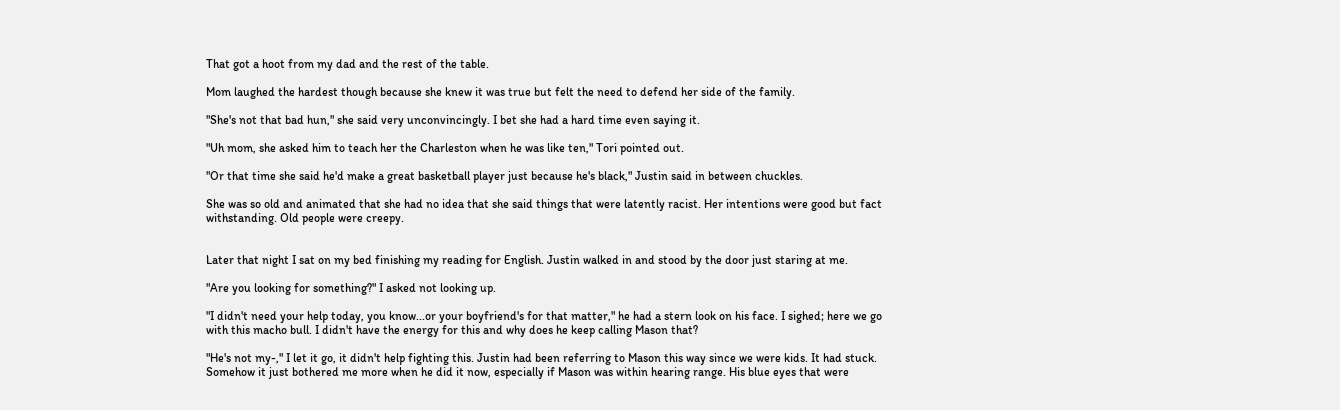That got a hoot from my dad and the rest of the table.

Mom laughed the hardest though because she knew it was true but felt the need to defend her side of the family.

"She's not that bad hun," she said very unconvincingly. I bet she had a hard time even saying it.

"Uh mom, she asked him to teach her the Charleston when he was like ten," Tori pointed out.

"Or that time she said he'd make a great basketball player just because he's black," Justin said in between chuckles.

She was so old and animated that she had no idea that she said things that were latently racist. Her intentions were good but fact withstanding. Old people were creepy.


Later that night I sat on my bed finishing my reading for English. Justin walked in and stood by the door just staring at me.

"Are you looking for something?" I asked not looking up.

"I didn't need your help today, you know...or your boyfriend's for that matter," he had a stern look on his face. I sighed; here we go with this macho bull. I didn't have the energy for this and why does he keep calling Mason that?

"He's not my-," I let it go, it didn't help fighting this. Justin had been referring to Mason this way since we were kids. It had stuck. Somehow it just bothered me more when he did it now, especially if Mason was within hearing range. His blue eyes that were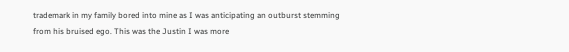trademark in my family bored into mine as I was anticipating an outburst stemming from his bruised ego. This was the Justin I was more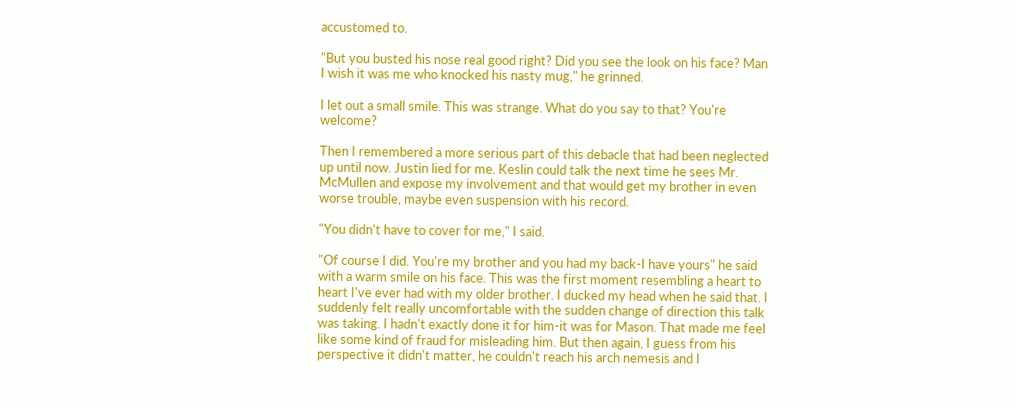accustomed to.

"But you busted his nose real good right? Did you see the look on his face? Man I wish it was me who knocked his nasty mug," he grinned.

I let out a small smile. This was strange. What do you say to that? You're welcome?

Then I remembered a more serious part of this debacle that had been neglected up until now. Justin lied for me. Keslin could talk the next time he sees Mr. McMullen and expose my involvement and that would get my brother in even worse trouble, maybe even suspension with his record.

"You didn't have to cover for me," I said.

"Of course I did. You're my brother and you had my back-I have yours" he said with a warm smile on his face. This was the first moment resembling a heart to heart I've ever had with my older brother. I ducked my head when he said that. I suddenly felt really uncomfortable with the sudden change of direction this talk was taking. I hadn't exactly done it for him-it was for Mason. That made me feel like some kind of fraud for misleading him. But then again, I guess from his perspective it didn't matter, he couldn't reach his arch nemesis and I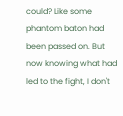could? Like some phantom baton had been passed on. But now knowing what had led to the fight, I don't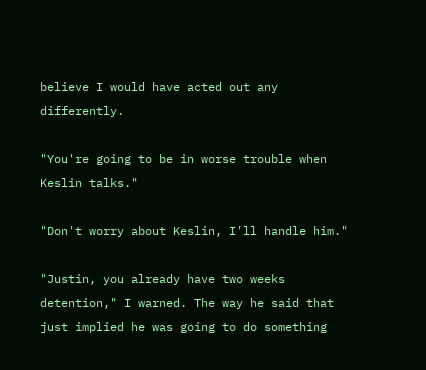believe I would have acted out any differently.

"You're going to be in worse trouble when Keslin talks."

"Don't worry about Keslin, I'll handle him."

"Justin, you already have two weeks detention," I warned. The way he said that just implied he was going to do something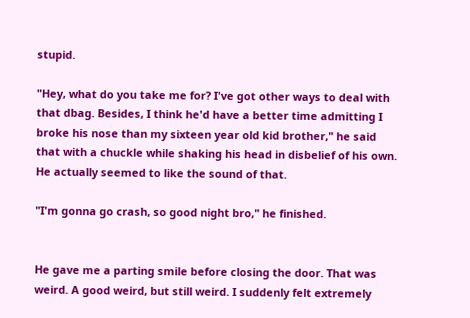stupid.

"Hey, what do you take me for? I've got other ways to deal with that dbag. Besides, I think he'd have a better time admitting I broke his nose than my sixteen year old kid brother," he said that with a chuckle while shaking his head in disbelief of his own. He actually seemed to like the sound of that.

"I'm gonna go crash, so good night bro," he finished.


He gave me a parting smile before closing the door. That was weird. A good weird, but still weird. I suddenly felt extremely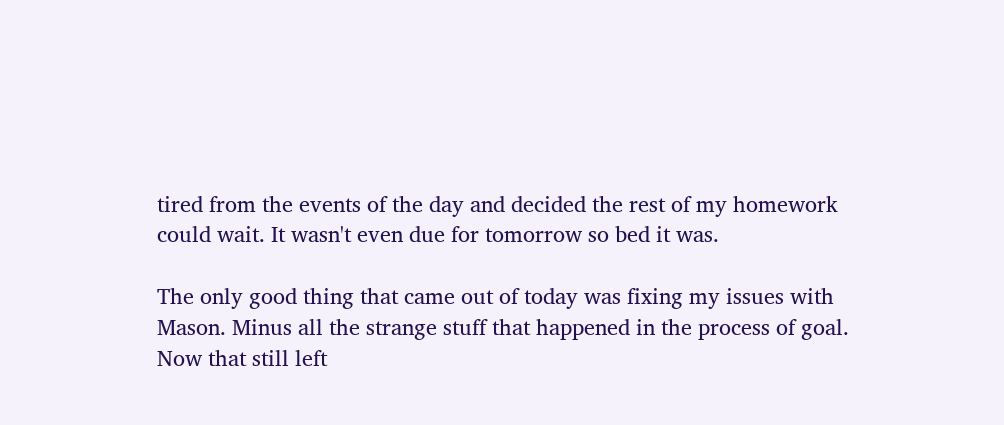tired from the events of the day and decided the rest of my homework could wait. It wasn't even due for tomorrow so bed it was.

The only good thing that came out of today was fixing my issues with Mason. Minus all the strange stuff that happened in the process of goal. Now that still left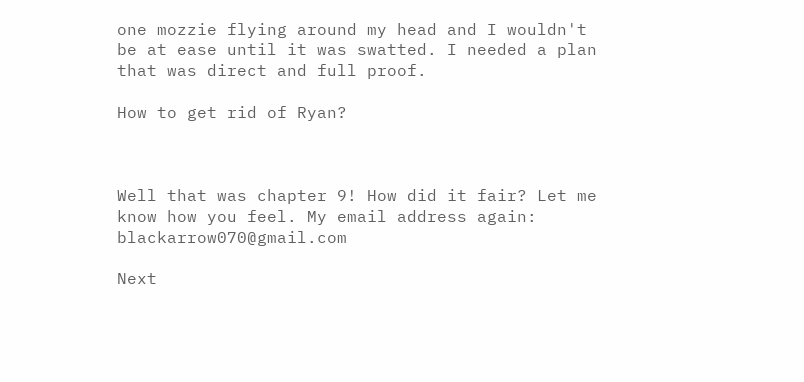one mozzie flying around my head and I wouldn't be at ease until it was swatted. I needed a plan that was direct and full proof.

How to get rid of Ryan?



Well that was chapter 9! How did it fair? Let me know how you feel. My email address again: blackarrow070@gmail.com

Next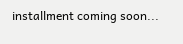installment coming soon...